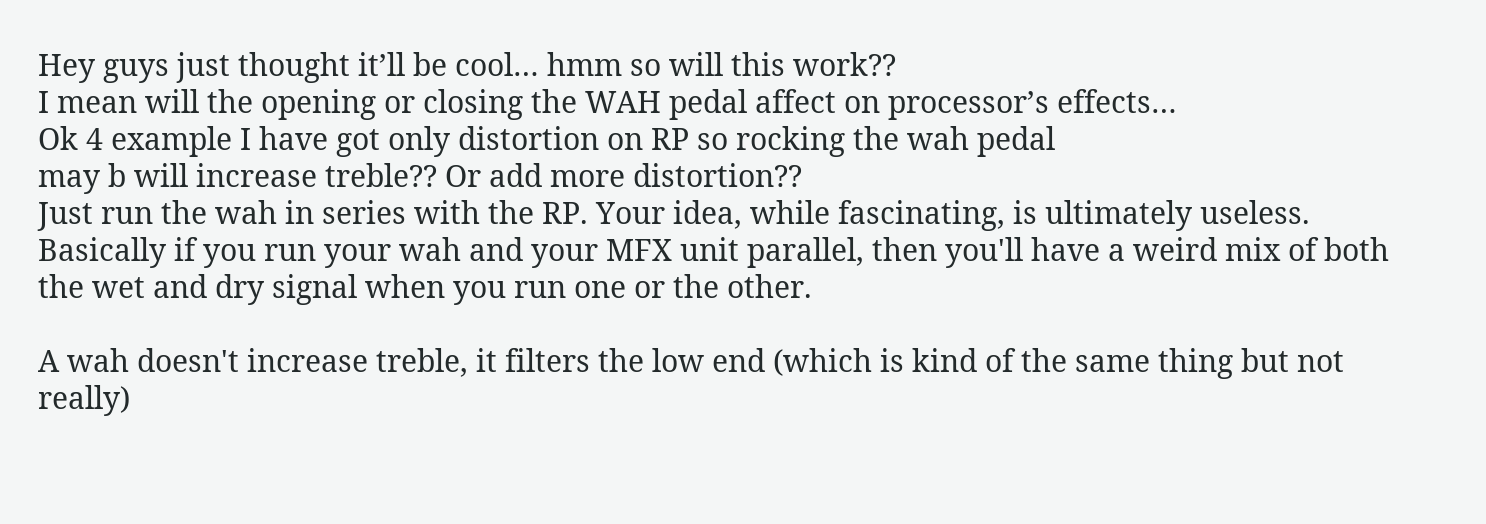Hey guys just thought it’ll be cool… hmm so will this work??
I mean will the opening or closing the WAH pedal affect on processor’s effects…
Ok 4 example I have got only distortion on RP so rocking the wah pedal
may b will increase treble?? Or add more distortion??
Just run the wah in series with the RP. Your idea, while fascinating, is ultimately useless.
Basically if you run your wah and your MFX unit parallel, then you'll have a weird mix of both the wet and dry signal when you run one or the other.

A wah doesn't increase treble, it filters the low end (which is kind of the same thing but not really)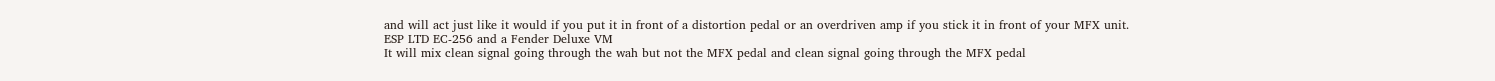and will act just like it would if you put it in front of a distortion pedal or an overdriven amp if you stick it in front of your MFX unit.
ESP LTD EC-256 and a Fender Deluxe VM
It will mix clean signal going through the wah but not the MFX pedal and clean signal going through the MFX pedal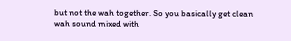but not the wah together. So you basically get clean wah sound mixed with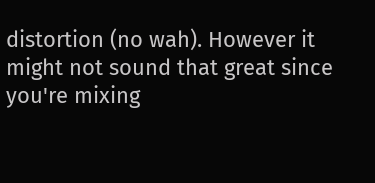distortion (no wah). However it might not sound that great since you're mixing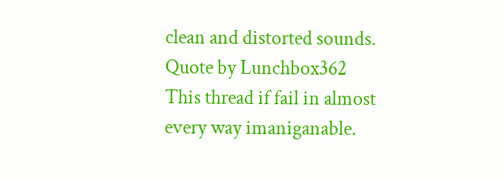clean and distorted sounds.
Quote by Lunchbox362
This thread if fail in almost every way imaniganable.